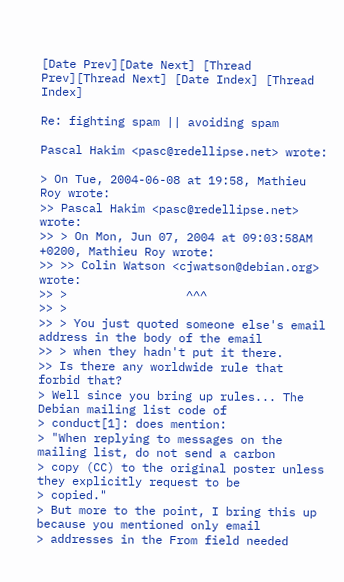[Date Prev][Date Next] [Thread Prev][Thread Next] [Date Index] [Thread Index]

Re: fighting spam || avoiding spam

Pascal Hakim <pasc@redellipse.net> wrote:

> On Tue, 2004-06-08 at 19:58, Mathieu Roy wrote:
>> Pascal Hakim <pasc@redellipse.net> wrote:
>> > On Mon, Jun 07, 2004 at 09:03:58AM +0200, Mathieu Roy wrote:
>> >> Colin Watson <cjwatson@debian.org> wrote:
>> >                 ^^^
>> >
>> > You just quoted someone else's email address in the body of the email
>> > when they hadn't put it there.
>> Is there any worldwide rule that forbid that?
> Well since you bring up rules... The Debian mailing list code of
> conduct[1]: does mention:
> "When replying to messages on the mailing list, do not send a carbon
> copy (CC) to the original poster unless they explicitly request to be
> copied."
> But more to the point, I bring this up because you mentioned only email
> addresses in the From field needed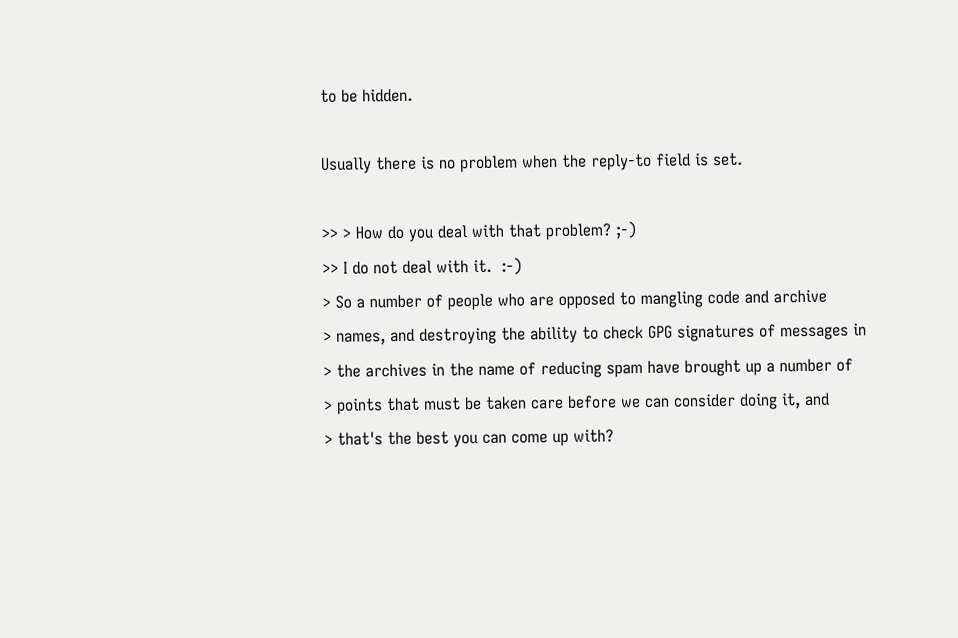to be hidden.

Usually there is no problem when the reply-to field is set.

>> > How do you deal with that problem? ;-)
>> I do not deal with it.  :-)
> So a number of people who are opposed to mangling code and archive
> names, and destroying the ability to check GPG signatures of messages in
> the archives in the name of reducing spam have brought up a number of
> points that must be taken care before we can consider doing it, and
> that's the best you can come up with?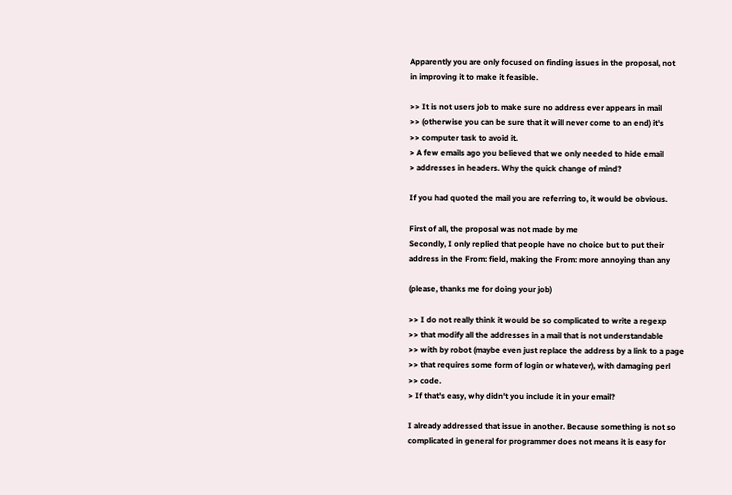Apparently you are only focused on finding issues in the proposal, not
in improving it to make it feasible.

>> It is not users job to make sure no address ever appears in mail
>> (otherwise you can be sure that it will never come to an end) it's
>> computer task to avoid it.
> A few emails ago you believed that we only needed to hide email
> addresses in headers. Why the quick change of mind?

If you had quoted the mail you are referring to, it would be obvious.

First of all, the proposal was not made by me
Secondly, I only replied that people have no choice but to put their
address in the From: field, making the From: more annoying than any

(please, thanks me for doing your job)

>> I do not really think it would be so complicated to write a regexp
>> that modify all the addresses in a mail that is not understandable
>> with by robot (maybe even just replace the address by a link to a page
>> that requires some form of login or whatever), with damaging perl
>> code.
> If that's easy, why didn't you include it in your email?

I already addressed that issue in another. Because something is not so
complicated in general for programmer does not means it is easy for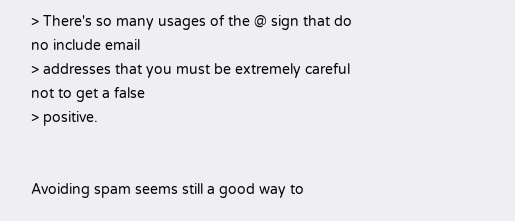> There's so many usages of the @ sign that do no include email
> addresses that you must be extremely careful not to get a false
> positive.


Avoiding spam seems still a good way to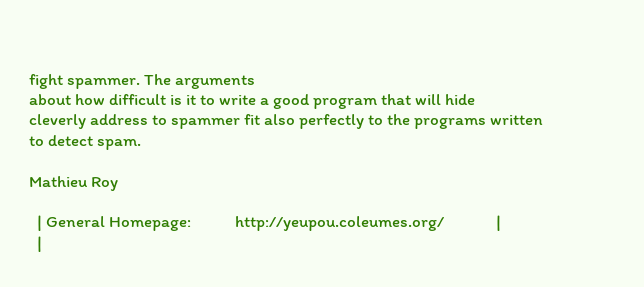fight spammer. The arguments
about how difficult is it to write a good program that will hide
cleverly address to spammer fit also perfectly to the programs written
to detect spam.

Mathieu Roy

  | General Homepage:           http://yeupou.coleumes.org/             |
  |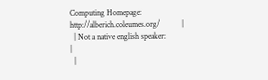Computing Homepage:         http://alberich.coleumes.org/           |
  | Not a native english speaker:                                       |
  |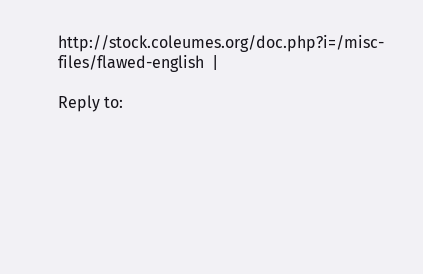http://stock.coleumes.org/doc.php?i=/misc-files/flawed-english  |

Reply to: